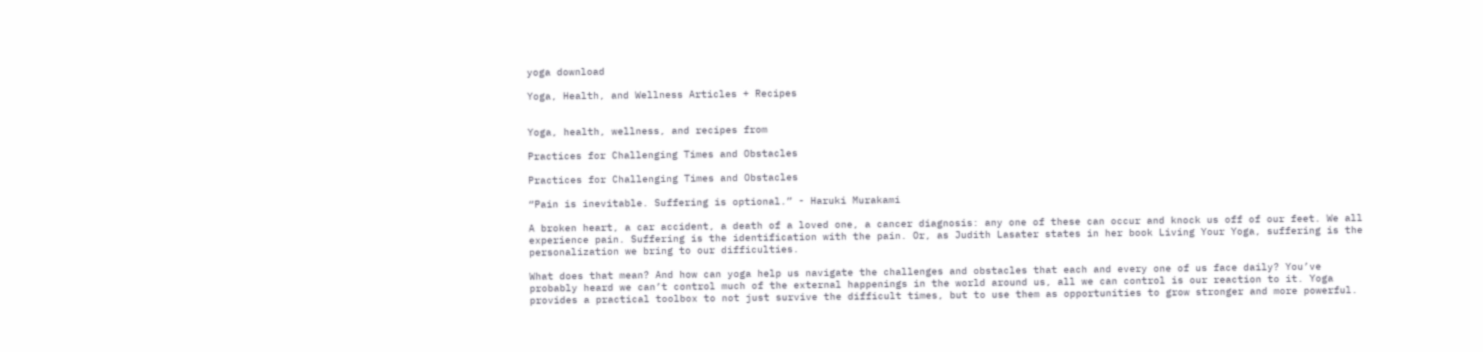yoga download

Yoga, Health, and Wellness Articles + Recipes


Yoga, health, wellness, and recipes from

Practices for Challenging Times and Obstacles

Practices for Challenging Times and Obstacles

“Pain is inevitable. Suffering is optional.” - Haruki Murakami

A broken heart, a car accident, a death of a loved one, a cancer diagnosis: any one of these can occur and knock us off of our feet. We all experience pain. Suffering is the identification with the pain. Or, as Judith Lasater states in her book Living Your Yoga, suffering is the personalization we bring to our difficulties.

What does that mean? And how can yoga help us navigate the challenges and obstacles that each and every one of us face daily? You’ve probably heard we can’t control much of the external happenings in the world around us, all we can control is our reaction to it. Yoga provides a practical toolbox to not just survive the difficult times, but to use them as opportunities to grow stronger and more powerful.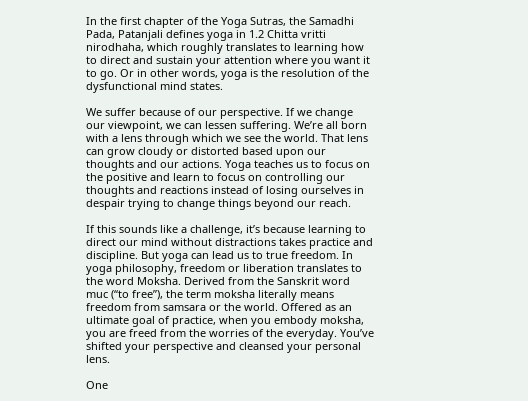In the first chapter of the Yoga Sutras, the Samadhi Pada, Patanjali defines yoga in 1.2 Chitta vritti nirodhaha, which roughly translates to learning how to direct and sustain your attention where you want it to go. Or in other words, yoga is the resolution of the dysfunctional mind states.

We suffer because of our perspective. If we change our viewpoint, we can lessen suffering. We’re all born with a lens through which we see the world. That lens can grow cloudy or distorted based upon our thoughts and our actions. Yoga teaches us to focus on the positive and learn to focus on controlling our thoughts and reactions instead of losing ourselves in despair trying to change things beyond our reach.

If this sounds like a challenge, it’s because learning to direct our mind without distractions takes practice and discipline. But yoga can lead us to true freedom. In yoga philosophy, freedom or liberation translates to the word Moksha. Derived from the Sanskrit word muc (“to free”), the term moksha literally means freedom from samsara or the world. Offered as an ultimate goal of practice, when you embody moksha, you are freed from the worries of the everyday. You’ve shifted your perspective and cleansed your personal lens.

One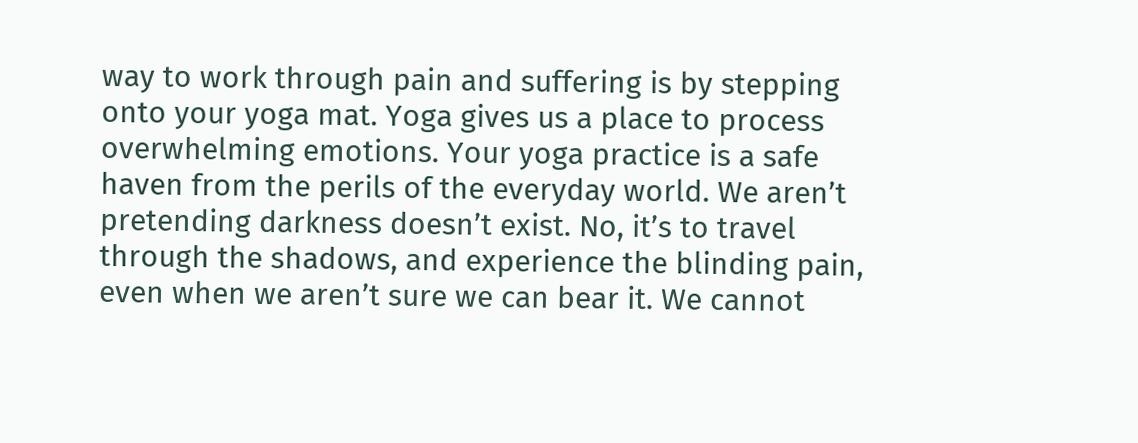way to work through pain and suffering is by stepping onto your yoga mat. Yoga gives us a place to process overwhelming emotions. Your yoga practice is a safe haven from the perils of the everyday world. We aren’t pretending darkness doesn’t exist. No, it’s to travel through the shadows, and experience the blinding pain, even when we aren’t sure we can bear it. We cannot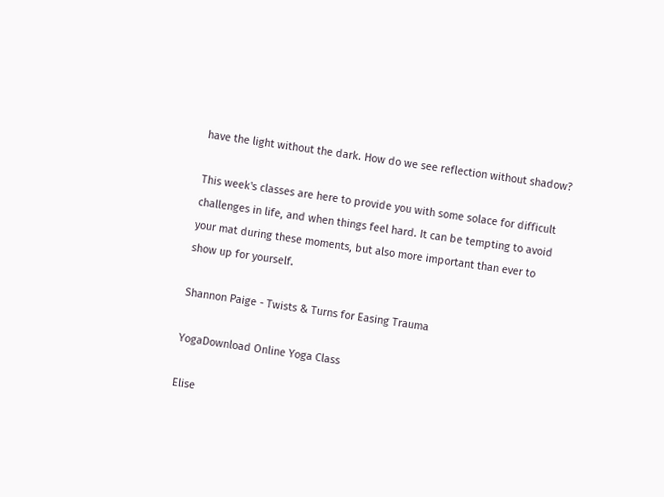have the light without the dark. How do we see reflection without shadow?

This week's classes are here to provide you with some solace for difficult challenges in life, and when things feel hard. It can be tempting to avoid your mat during these moments, but also more important than ever to show up for yourself.

Shannon Paige - Twists & Turns for Easing Trauma

YogaDownload Online Yoga Class

Elise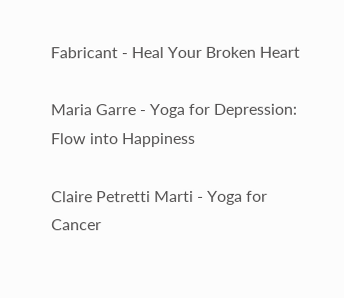Fabricant - Heal Your Broken Heart

Maria Garre - Yoga for Depression: Flow into Happiness

Claire Petretti Marti - Yoga for Cancer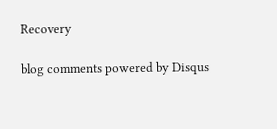Recovery

blog comments powered by Disqus